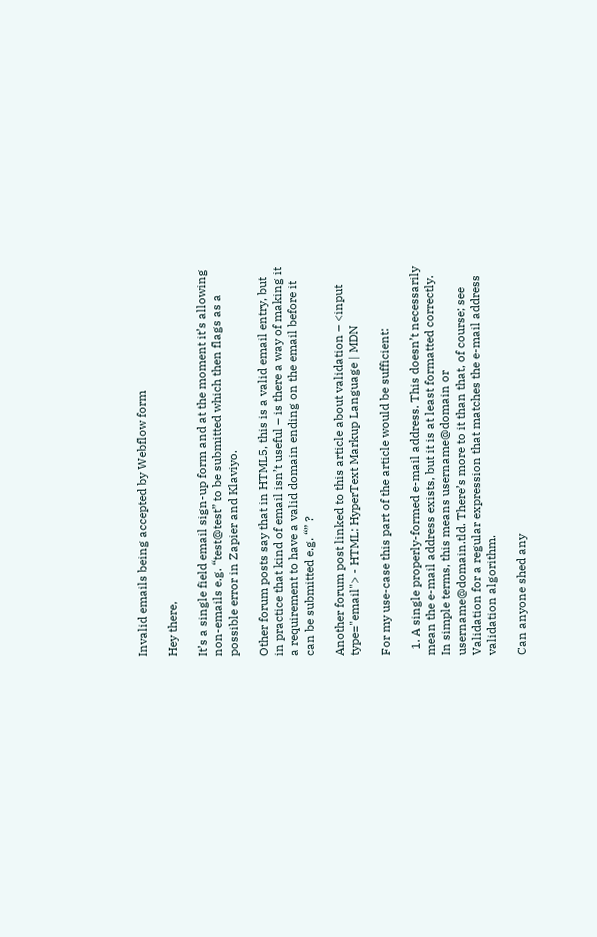Invalid emails being accepted by Webflow form

Hey there,

It’s a single field email sign-up form and at the moment it’s allowing non-emails e.g. “test@test” to be submitted which then flags as a possible error in Zapier and Klaviyo.

Other forum posts say that in HTML5, this is a valid email entry, but in practice that kind of email isn’t useful – is there a way of making it a requirement to have a valid domain ending on the email before it can be submitted e.g. “” ?

Another forum post linked to this article about validation – <input type="email"> - HTML: HyperText Markup Language | MDN

For my use-case this part of the article would be sufficient:

  1. A single properly-formed e-mail address. This doesn’t necessarily mean the e-mail address exists, but it is at least formatted correctly. In simple terms, this means username@domain or username@domain.tld. There’s more to it than that, of course; see Validation for a regular expression that matches the e-mail address validation algorithm.

Can anyone shed any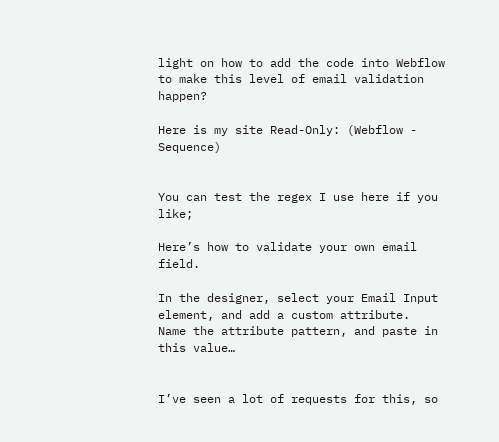light on how to add the code into Webflow to make this level of email validation happen?

Here is my site Read-Only: (Webflow - Sequence)


You can test the regex I use here if you like;

Here’s how to validate your own email field.

In the designer, select your Email Input element, and add a custom attribute.
Name the attribute pattern, and paste in this value…


I’ve seen a lot of requests for this, so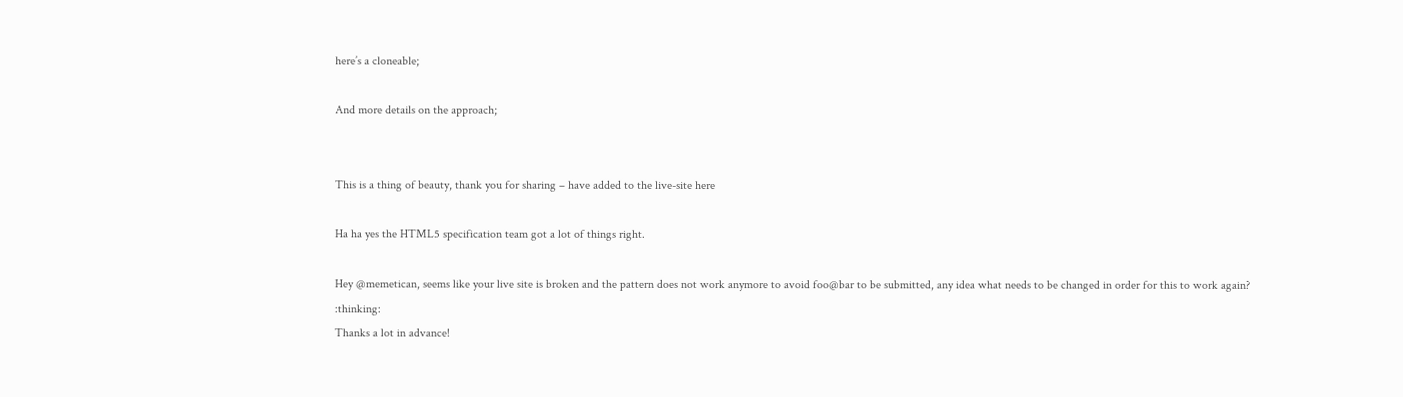here’s a cloneable;

And more details on the approach;


This is a thing of beauty, thank you for sharing – have added to the live-site here

Ha ha yes the HTML5 specification team got a lot of things right.

Hey @memetican, seems like your live site is broken and the pattern does not work anymore to avoid foo@bar to be submitted, any idea what needs to be changed in order for this to work again? :thinking:
Thanks a lot in advance!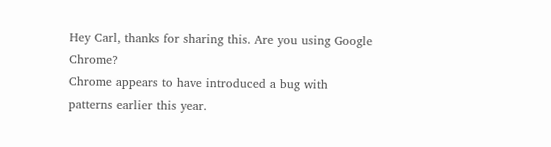Hey Carl, thanks for sharing this. Are you using Google Chrome?
Chrome appears to have introduced a bug with patterns earlier this year.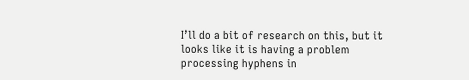I’ll do a bit of research on this, but it looks like it is having a problem processing hyphens in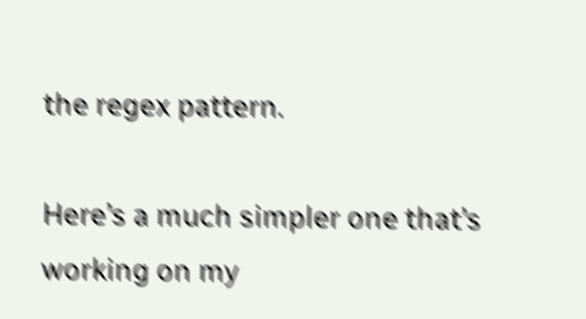the regex pattern.

Here’s a much simpler one that’s working on my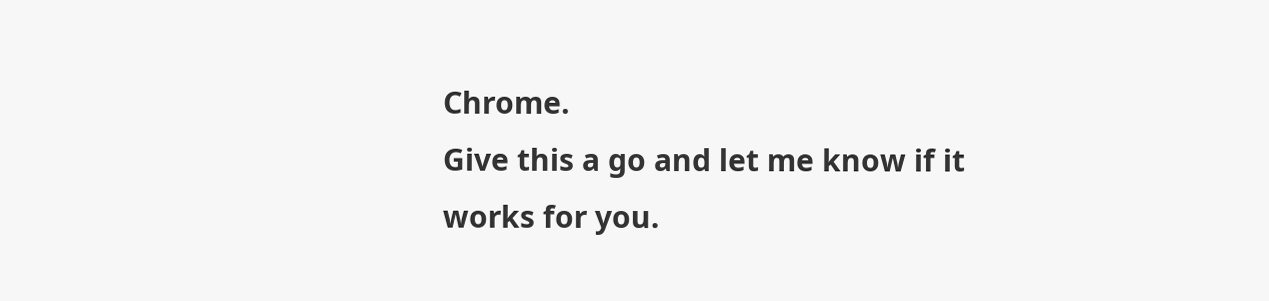Chrome.
Give this a go and let me know if it works for you.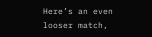Here’s an even looser match,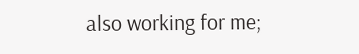also working for me;